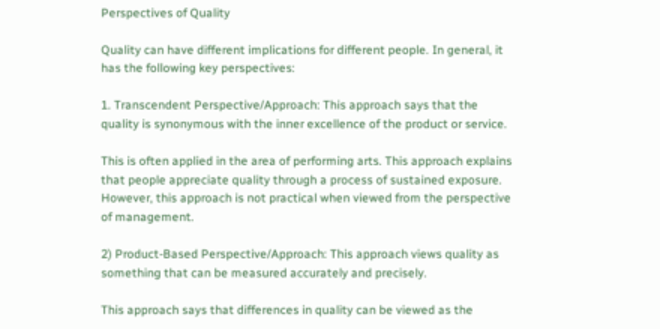Perspectives of Quality

Quality can have different implications for different people. In general, it has the following key perspectives:

1. Transcendent Perspective/Approach: This approach says that the quality is synonymous with the inner excellence of the product or service.

This is often applied in the area of performing arts. This approach explains that people appreciate quality through a process of sustained exposure. However, this approach is not practical when viewed from the perspective of management.

2) Product-Based Perspective/Approach: This approach views quality as something that can be measured accurately and precisely.

This approach says that differences in quality can be viewed as the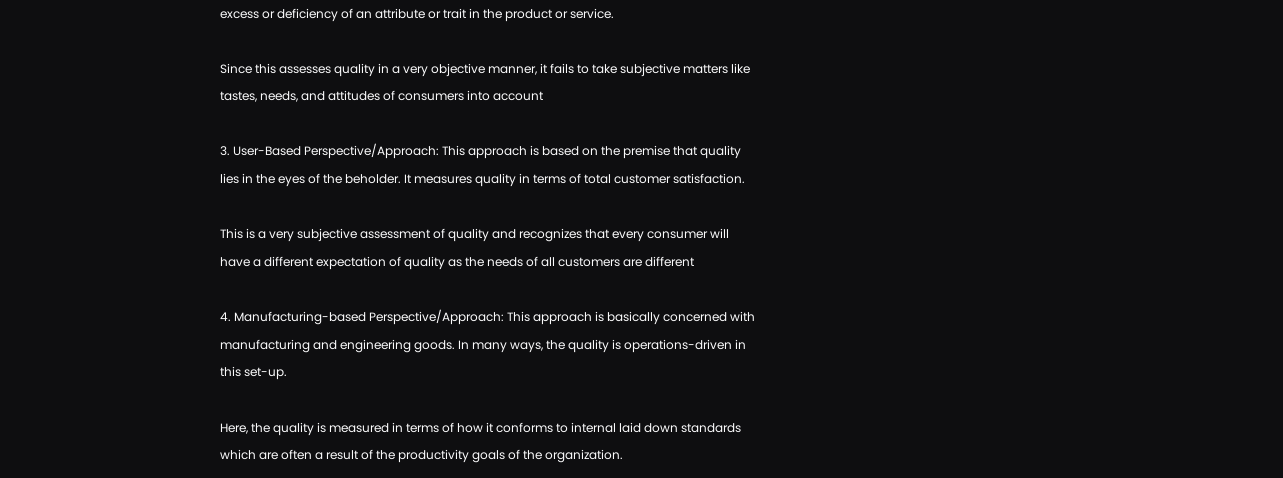excess or deficiency of an attribute or trait in the product or service.

Since this assesses quality in a very objective manner, it fails to take subjective matters like tastes, needs, and attitudes of consumers into account

3. User-Based Perspective/Approach: This approach is based on the premise that quality lies in the eyes of the beholder. It measures quality in terms of total customer satisfaction.

This is a very subjective assessment of quality and recognizes that every consumer will have a different expectation of quality as the needs of all customers are different

4. Manufacturing-based Perspective/Approach: This approach is basically concerned with manufacturing and engineering goods. In many ways, the quality is operations-driven in this set-up.

Here, the quality is measured in terms of how it conforms to internal laid down standards which are often a result of the productivity goals of the organization.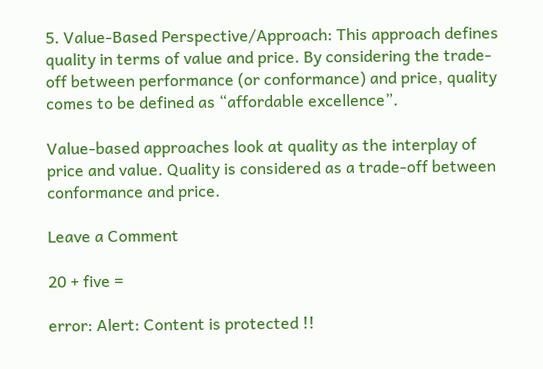5. Value-Based Perspective/Approach: This approach defines quality in terms of value and price. By considering the trade-off between performance (or conformance) and price, quality comes to be defined as “affordable excellence”.

Value-based approaches look at quality as the interplay of price and value. Quality is considered as a trade-off between conformance and price.

Leave a Comment

20 + five =

error: Alert: Content is protected !!